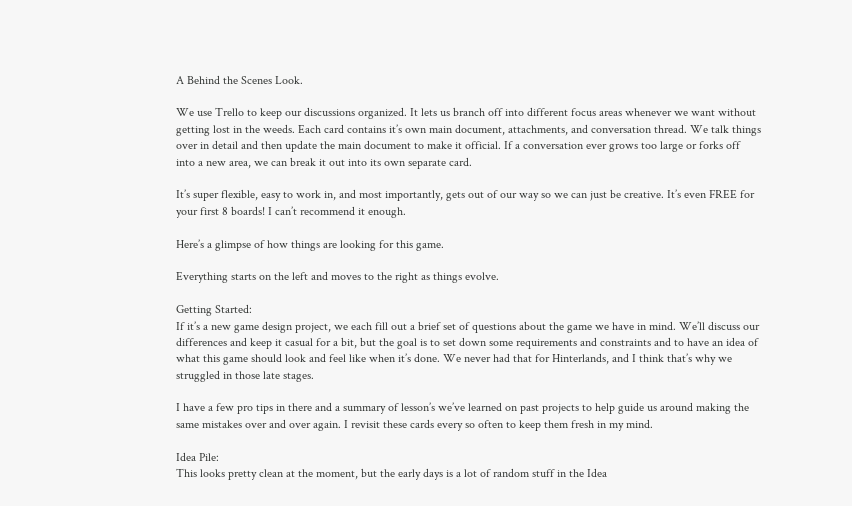A Behind the Scenes Look.

We use Trello to keep our discussions organized. It lets us branch off into different focus areas whenever we want without getting lost in the weeds. Each card contains it’s own main document, attachments, and conversation thread. We talk things over in detail and then update the main document to make it official. If a conversation ever grows too large or forks off into a new area, we can break it out into its own separate card.

It’s super flexible, easy to work in, and most importantly, gets out of our way so we can just be creative. It’s even FREE for your first 8 boards! I can’t recommend it enough.

Here’s a glimpse of how things are looking for this game.

Everything starts on the left and moves to the right as things evolve.

Getting Started:
If it’s a new game design project, we each fill out a brief set of questions about the game we have in mind. We’ll discuss our differences and keep it casual for a bit, but the goal is to set down some requirements and constraints and to have an idea of what this game should look and feel like when it’s done. We never had that for Hinterlands, and I think that’s why we struggled in those late stages.

I have a few pro tips in there and a summary of lesson’s we’ve learned on past projects to help guide us around making the same mistakes over and over again. I revisit these cards every so often to keep them fresh in my mind.

Idea Pile:
This looks pretty clean at the moment, but the early days is a lot of random stuff in the Idea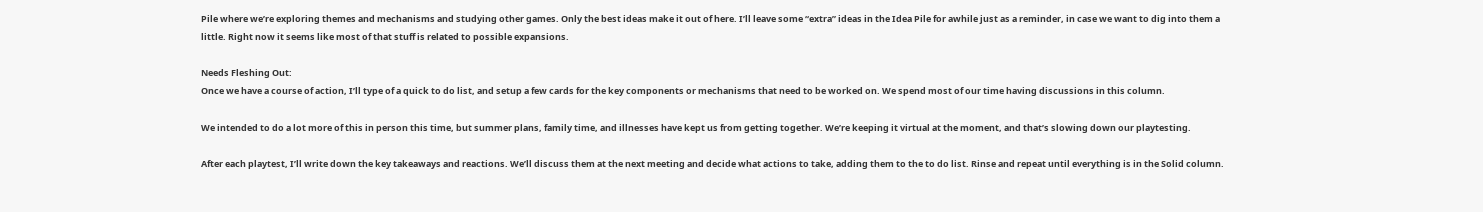Pile where we’re exploring themes and mechanisms and studying other games. Only the best ideas make it out of here. I’ll leave some “extra” ideas in the Idea Pile for awhile just as a reminder, in case we want to dig into them a little. Right now it seems like most of that stuff is related to possible expansions.

Needs Fleshing Out:
Once we have a course of action, I’ll type of a quick to do list, and setup a few cards for the key components or mechanisms that need to be worked on. We spend most of our time having discussions in this column.

We intended to do a lot more of this in person this time, but summer plans, family time, and illnesses have kept us from getting together. We’re keeping it virtual at the moment, and that’s slowing down our playtesting.

After each playtest, I’ll write down the key takeaways and reactions. We’ll discuss them at the next meeting and decide what actions to take, adding them to the to do list. Rinse and repeat until everything is in the Solid column.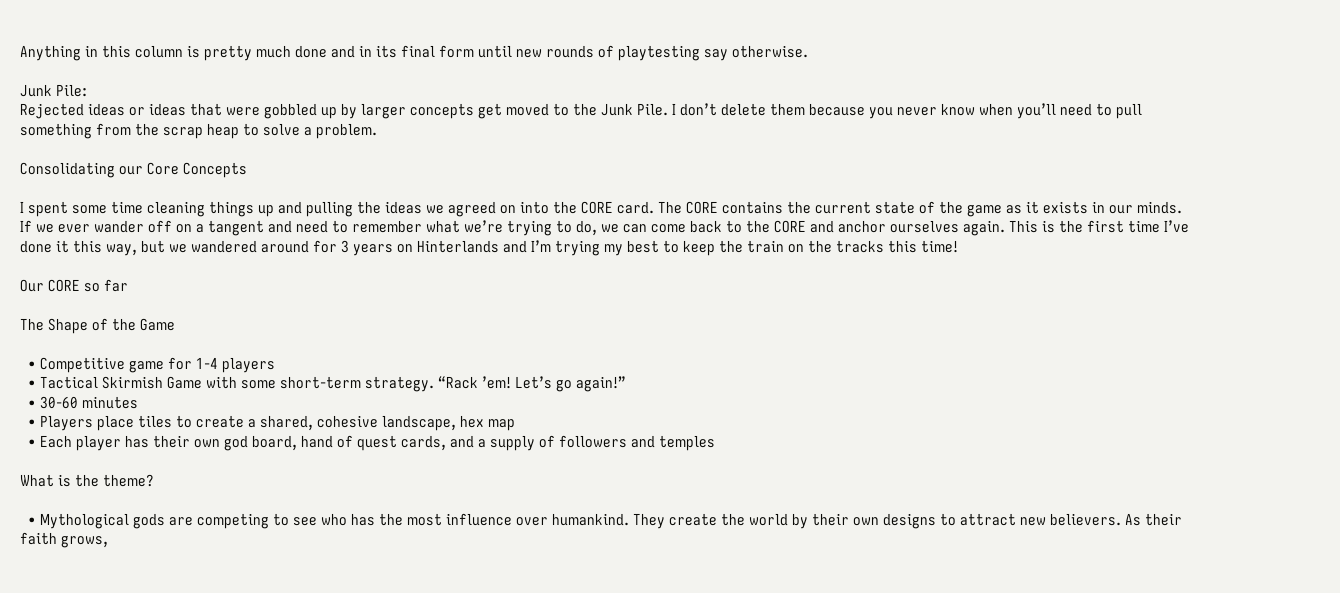Anything in this column is pretty much done and in its final form until new rounds of playtesting say otherwise.

Junk Pile:
Rejected ideas or ideas that were gobbled up by larger concepts get moved to the Junk Pile. I don’t delete them because you never know when you’ll need to pull something from the scrap heap to solve a problem.

Consolidating our Core Concepts

I spent some time cleaning things up and pulling the ideas we agreed on into the CORE card. The CORE contains the current state of the game as it exists in our minds. If we ever wander off on a tangent and need to remember what we’re trying to do, we can come back to the CORE and anchor ourselves again. This is the first time I’ve done it this way, but we wandered around for 3 years on Hinterlands and I’m trying my best to keep the train on the tracks this time!

Our CORE so far

The Shape of the Game

  • Competitive game for 1-4 players
  • Tactical Skirmish Game with some short-term strategy. “Rack ’em! Let’s go again!”
  • 30-60 minutes
  • Players place tiles to create a shared, cohesive landscape, hex map
  • Each player has their own god board, hand of quest cards, and a supply of followers and temples

What is the theme?

  • Mythological gods are competing to see who has the most influence over humankind. They create the world by their own designs to attract new believers. As their faith grows,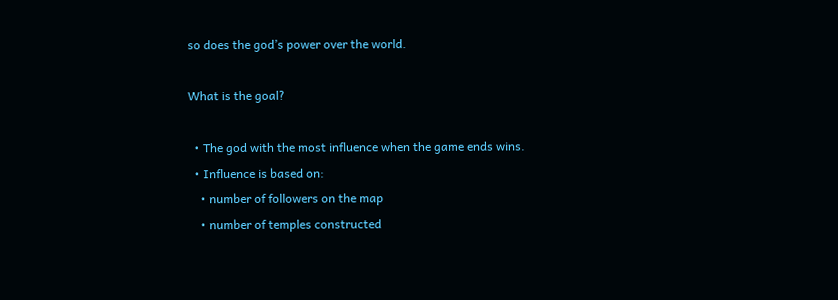so does the god’s power over the world.

What is the goal?

  • The god with the most influence when the game ends wins.
  • Influence is based on:
    • number of followers on the map
    • number of temples constructed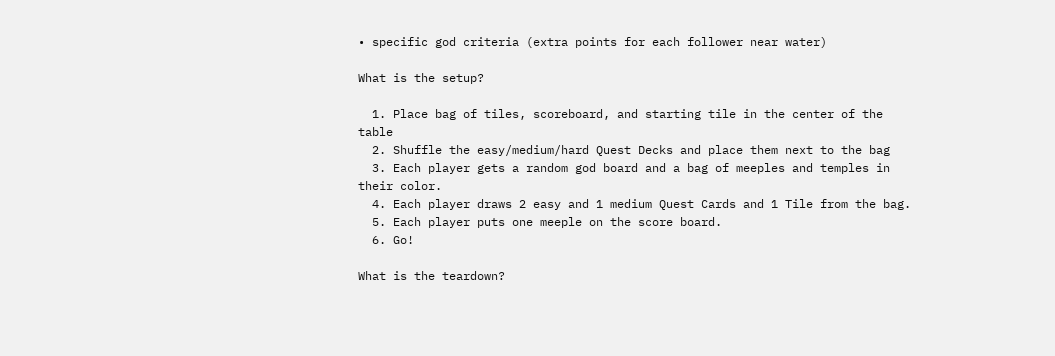• specific god criteria (extra points for each follower near water)

What is the setup?

  1. Place bag of tiles, scoreboard, and starting tile in the center of the table
  2. Shuffle the easy/medium/hard Quest Decks and place them next to the bag
  3. Each player gets a random god board and a bag of meeples and temples in their color.
  4. Each player draws 2 easy and 1 medium Quest Cards and 1 Tile from the bag.
  5. Each player puts one meeple on the score board.
  6. Go!

What is the teardown?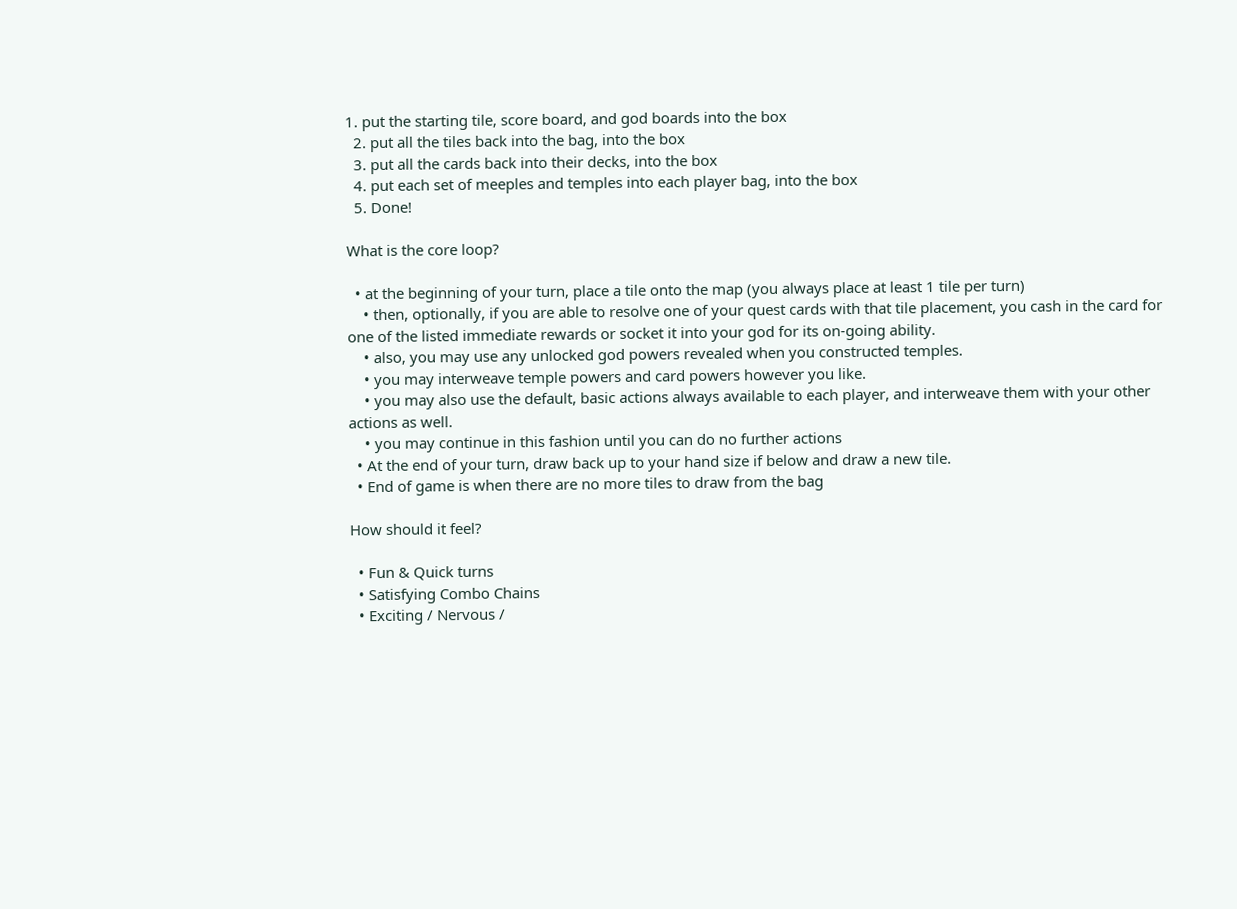1. put the starting tile, score board, and god boards into the box
  2. put all the tiles back into the bag, into the box
  3. put all the cards back into their decks, into the box
  4. put each set of meeples and temples into each player bag, into the box
  5. Done!

What is the core loop?

  • at the beginning of your turn, place a tile onto the map (you always place at least 1 tile per turn)
    • then, optionally, if you are able to resolve one of your quest cards with that tile placement, you cash in the card for one of the listed immediate rewards or socket it into your god for its on-going ability.
    • also, you may use any unlocked god powers revealed when you constructed temples.
    • you may interweave temple powers and card powers however you like.
    • you may also use the default, basic actions always available to each player, and interweave them with your other actions as well.
    • you may continue in this fashion until you can do no further actions
  • At the end of your turn, draw back up to your hand size if below and draw a new tile.
  • End of game is when there are no more tiles to draw from the bag

How should it feel?

  • Fun & Quick turns
  • Satisfying Combo Chains
  • Exciting / Nervous /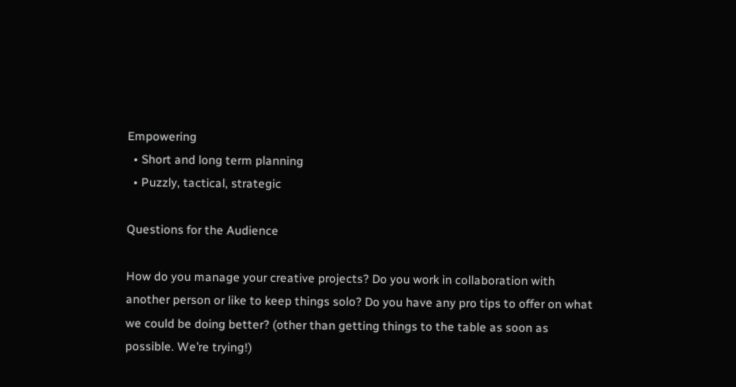Empowering
  • Short and long term planning
  • Puzzly, tactical, strategic

Questions for the Audience

How do you manage your creative projects? Do you work in collaboration with another person or like to keep things solo? Do you have any pro tips to offer on what we could be doing better? (other than getting things to the table as soon as possible. We’re trying!)